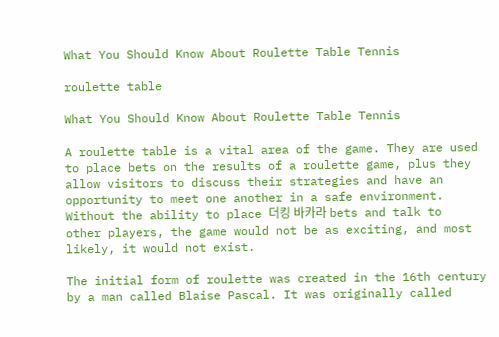What You Should Know About Roulette Table Tennis

roulette table

What You Should Know About Roulette Table Tennis

A roulette table is a vital area of the game. They are used to place bets on the results of a roulette game, plus they allow visitors to discuss their strategies and have an opportunity to meet one another in a safe environment. Without the ability to place 더킹 바카라 bets and talk to other players, the game would not be as exciting, and most likely, it would not exist.

The initial form of roulette was created in the 16th century by a man called Blaise Pascal. It was originally called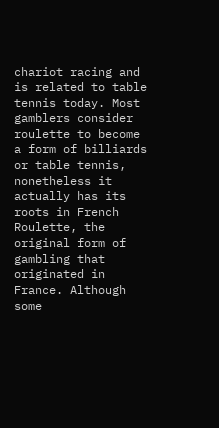chariot racing and is related to table tennis today. Most gamblers consider roulette to become a form of billiards or table tennis, nonetheless it actually has its roots in French Roulette, the original form of gambling that originated in France. Although some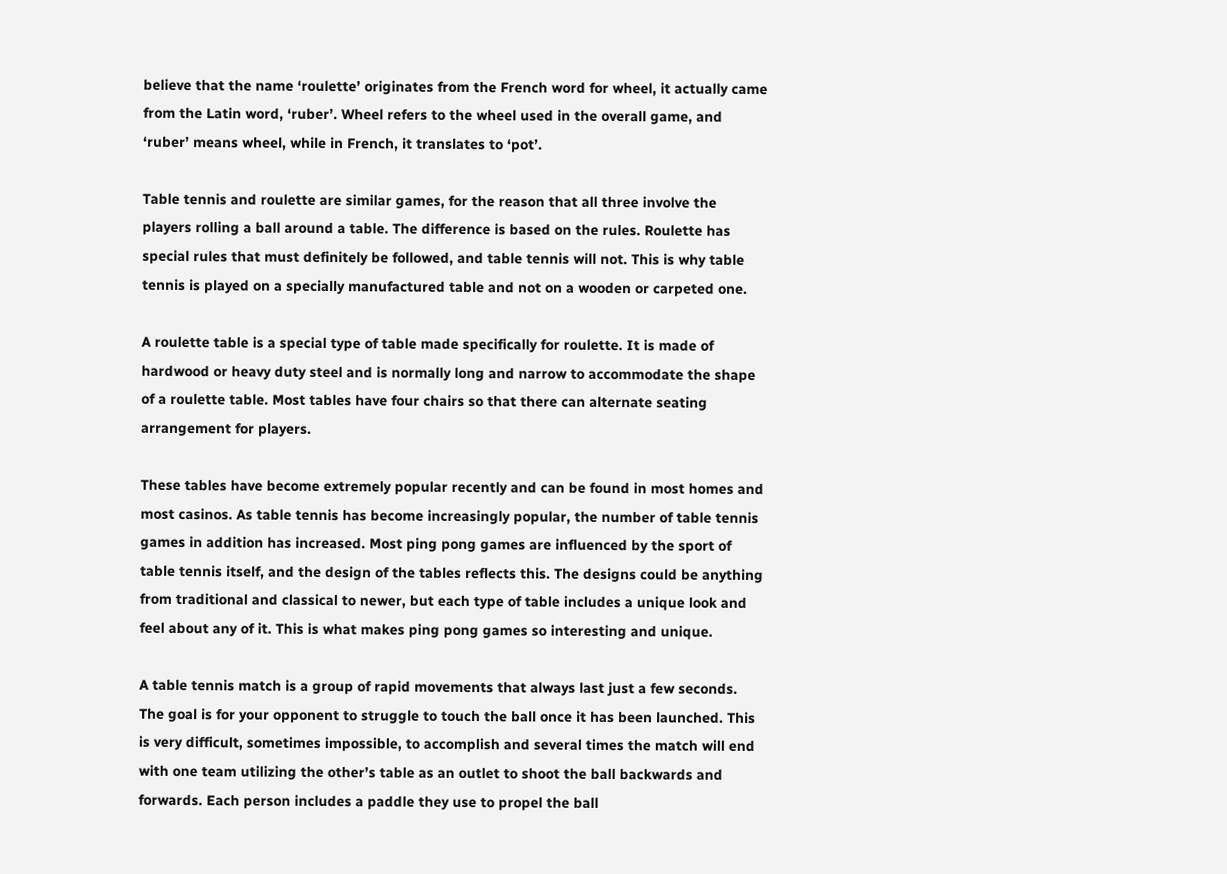believe that the name ‘roulette’ originates from the French word for wheel, it actually came from the Latin word, ‘ruber’. Wheel refers to the wheel used in the overall game, and ‘ruber’ means wheel, while in French, it translates to ‘pot’.

Table tennis and roulette are similar games, for the reason that all three involve the players rolling a ball around a table. The difference is based on the rules. Roulette has special rules that must definitely be followed, and table tennis will not. This is why table tennis is played on a specially manufactured table and not on a wooden or carpeted one.

A roulette table is a special type of table made specifically for roulette. It is made of hardwood or heavy duty steel and is normally long and narrow to accommodate the shape of a roulette table. Most tables have four chairs so that there can alternate seating arrangement for players.

These tables have become extremely popular recently and can be found in most homes and most casinos. As table tennis has become increasingly popular, the number of table tennis games in addition has increased. Most ping pong games are influenced by the sport of table tennis itself, and the design of the tables reflects this. The designs could be anything from traditional and classical to newer, but each type of table includes a unique look and feel about any of it. This is what makes ping pong games so interesting and unique.

A table tennis match is a group of rapid movements that always last just a few seconds. The goal is for your opponent to struggle to touch the ball once it has been launched. This is very difficult, sometimes impossible, to accomplish and several times the match will end with one team utilizing the other’s table as an outlet to shoot the ball backwards and forwards. Each person includes a paddle they use to propel the ball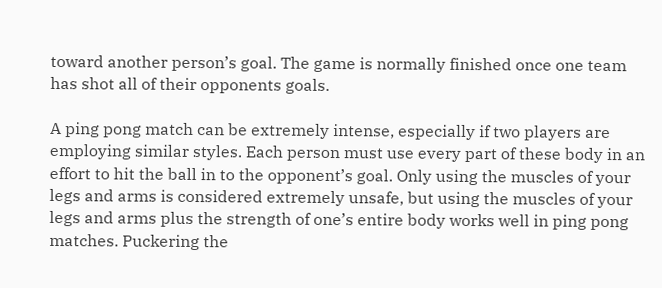toward another person’s goal. The game is normally finished once one team has shot all of their opponents goals.

A ping pong match can be extremely intense, especially if two players are employing similar styles. Each person must use every part of these body in an effort to hit the ball in to the opponent’s goal. Only using the muscles of your legs and arms is considered extremely unsafe, but using the muscles of your legs and arms plus the strength of one’s entire body works well in ping pong matches. Puckering the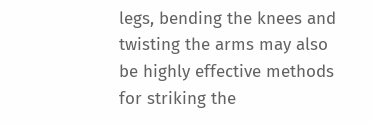legs, bending the knees and twisting the arms may also be highly effective methods for striking the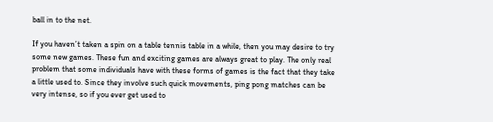ball in to the net.

If you haven’t taken a spin on a table tennis table in a while, then you may desire to try some new games. These fun and exciting games are always great to play. The only real problem that some individuals have with these forms of games is the fact that they take a little used to. Since they involve such quick movements, ping pong matches can be very intense, so if you ever get used to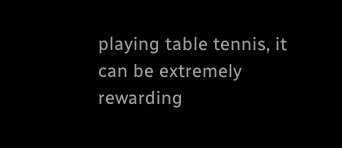playing table tennis, it can be extremely rewarding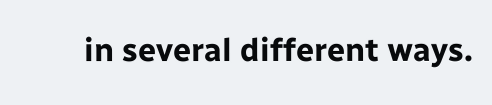in several different ways.